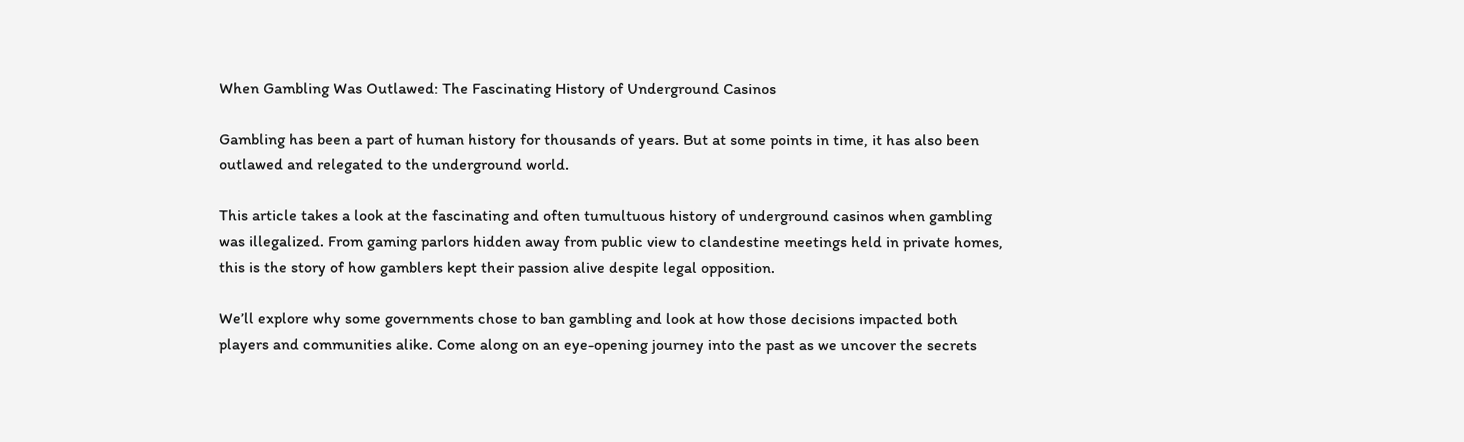When Gambling Was Outlawed: The Fascinating History of Underground Casinos

Gambling has been a part of human history for thousands of years. But at some points in time, it has also been outlawed and relegated to the underground world.

This article takes a look at the fascinating and often tumultuous history of underground casinos when gambling was illegalized. From gaming parlors hidden away from public view to clandestine meetings held in private homes, this is the story of how gamblers kept their passion alive despite legal opposition.

We’ll explore why some governments chose to ban gambling and look at how those decisions impacted both players and communities alike. Come along on an eye-opening journey into the past as we uncover the secrets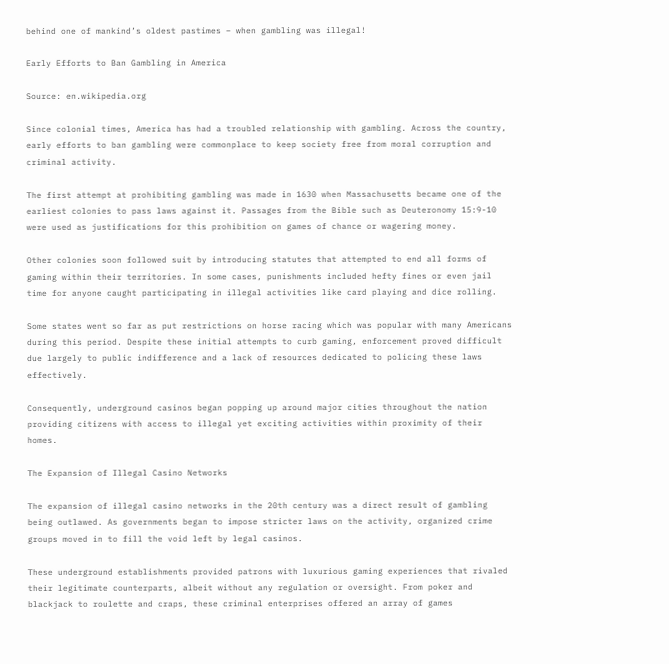behind one of mankind’s oldest pastimes – when gambling was illegal!

Early Efforts to Ban Gambling in America

Source: en.wikipedia.org

Since colonial times, America has had a troubled relationship with gambling. Across the country, early efforts to ban gambling were commonplace to keep society free from moral corruption and criminal activity.

The first attempt at prohibiting gambling was made in 1630 when Massachusetts became one of the earliest colonies to pass laws against it. Passages from the Bible such as Deuteronomy 15:9-10 were used as justifications for this prohibition on games of chance or wagering money.

Other colonies soon followed suit by introducing statutes that attempted to end all forms of gaming within their territories. In some cases, punishments included hefty fines or even jail time for anyone caught participating in illegal activities like card playing and dice rolling.

Some states went so far as put restrictions on horse racing which was popular with many Americans during this period. Despite these initial attempts to curb gaming, enforcement proved difficult due largely to public indifference and a lack of resources dedicated to policing these laws effectively.

Consequently, underground casinos began popping up around major cities throughout the nation providing citizens with access to illegal yet exciting activities within proximity of their homes.

The Expansion of Illegal Casino Networks

The expansion of illegal casino networks in the 20th century was a direct result of gambling being outlawed. As governments began to impose stricter laws on the activity, organized crime groups moved in to fill the void left by legal casinos.

These underground establishments provided patrons with luxurious gaming experiences that rivaled their legitimate counterparts, albeit without any regulation or oversight. From poker and blackjack to roulette and craps, these criminal enterprises offered an array of games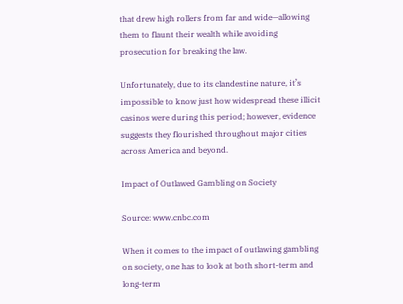that drew high rollers from far and wide—allowing them to flaunt their wealth while avoiding prosecution for breaking the law.

Unfortunately, due to its clandestine nature, it’s impossible to know just how widespread these illicit casinos were during this period; however, evidence suggests they flourished throughout major cities across America and beyond.

Impact of Outlawed Gambling on Society

Source: www.cnbc.com

When it comes to the impact of outlawing gambling on society, one has to look at both short-term and long-term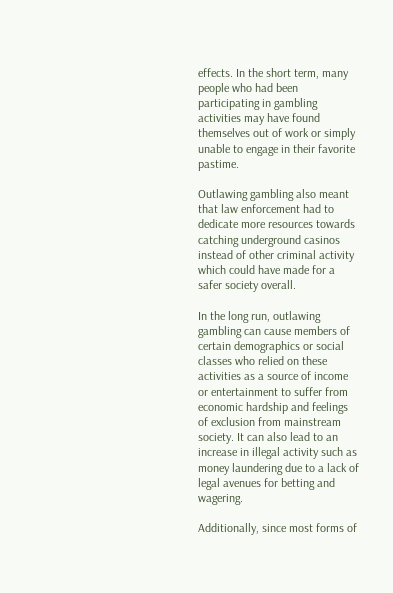effects. In the short term, many people who had been participating in gambling activities may have found themselves out of work or simply unable to engage in their favorite pastime.

Outlawing gambling also meant that law enforcement had to dedicate more resources towards catching underground casinos instead of other criminal activity which could have made for a safer society overall.

In the long run, outlawing gambling can cause members of certain demographics or social classes who relied on these activities as a source of income or entertainment to suffer from economic hardship and feelings of exclusion from mainstream society. It can also lead to an increase in illegal activity such as money laundering due to a lack of legal avenues for betting and wagering.

Additionally, since most forms of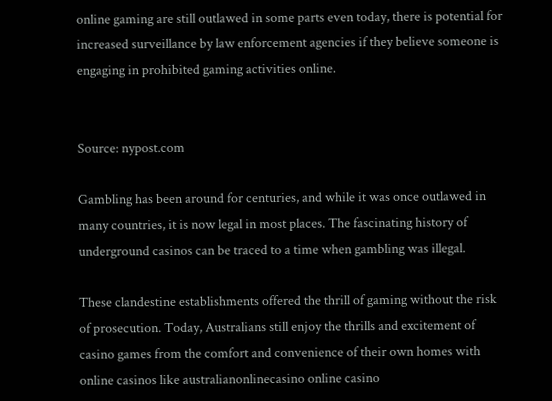online gaming are still outlawed in some parts even today, there is potential for increased surveillance by law enforcement agencies if they believe someone is engaging in prohibited gaming activities online.


Source: nypost.com

Gambling has been around for centuries, and while it was once outlawed in many countries, it is now legal in most places. The fascinating history of underground casinos can be traced to a time when gambling was illegal.

These clandestine establishments offered the thrill of gaming without the risk of prosecution. Today, Australians still enjoy the thrills and excitement of casino games from the comfort and convenience of their own homes with online casinos like australianonlinecasino online casino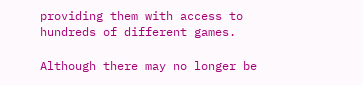providing them with access to hundreds of different games.

Although there may no longer be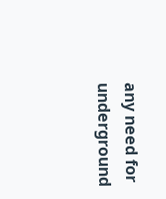any need for underground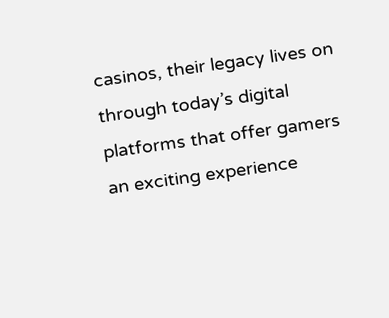casinos, their legacy lives on through today’s digital platforms that offer gamers an exciting experience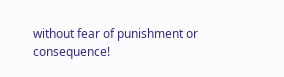without fear of punishment or consequence!